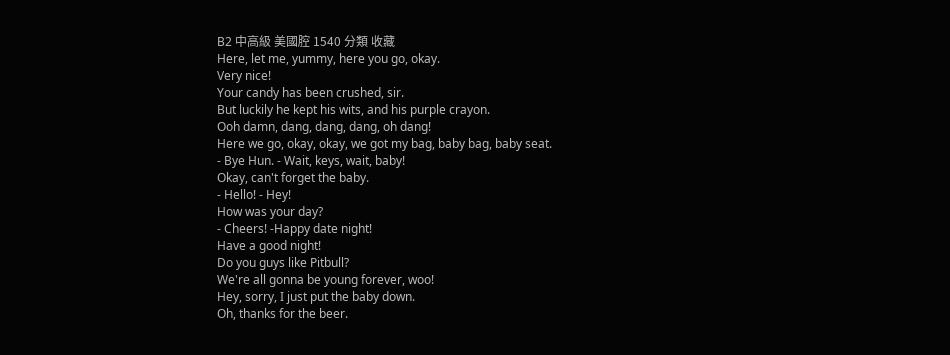B2 中高級 美國腔 1540 分類 收藏
Here, let me, yummy, here you go, okay.
Very nice!
Your candy has been crushed, sir.
But luckily he kept his wits, and his purple crayon.
Ooh damn, dang, dang, dang, oh dang!
Here we go, okay, okay, we got my bag, baby bag, baby seat.
- Bye Hun. - Wait, keys, wait, baby!
Okay, can't forget the baby.
- Hello! - Hey!
How was your day?
- Cheers! -Happy date night!
Have a good night!
Do you guys like Pitbull?
We're all gonna be young forever, woo!
Hey, sorry, I just put the baby down.
Oh, thanks for the beer.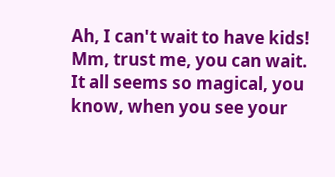Ah, I can't wait to have kids!
Mm, trust me, you can wait.
It all seems so magical, you know, when you see your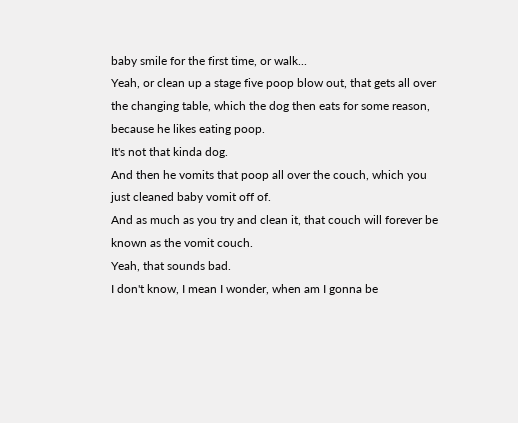baby smile for the first time, or walk...
Yeah, or clean up a stage five poop blow out, that gets all over the changing table, which the dog then eats for some reason, because he likes eating poop.
It's not that kinda dog.
And then he vomits that poop all over the couch, which you just cleaned baby vomit off of.
And as much as you try and clean it, that couch will forever be known as the vomit couch.
Yeah, that sounds bad.
I don't know, I mean I wonder, when am I gonna be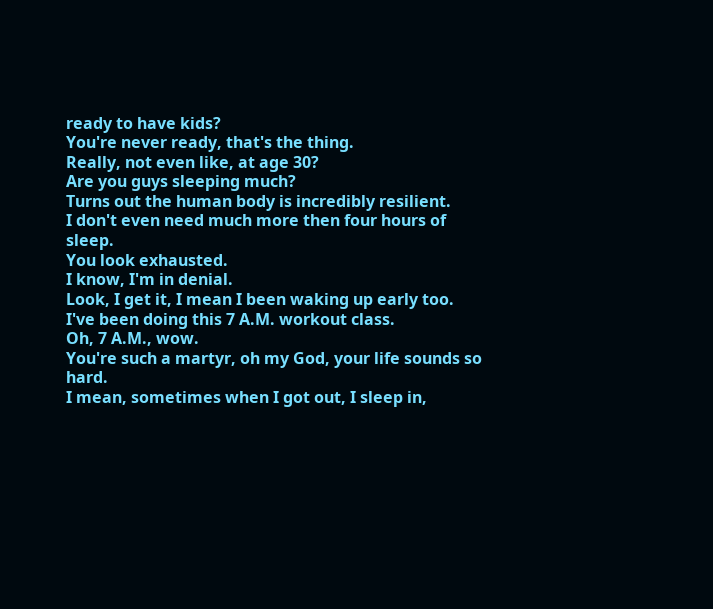ready to have kids?
You're never ready, that's the thing.
Really, not even like, at age 30?
Are you guys sleeping much?
Turns out the human body is incredibly resilient.
I don't even need much more then four hours of sleep.
You look exhausted.
I know, I'm in denial.
Look, I get it, I mean I been waking up early too.
I've been doing this 7 A.M. workout class.
Oh, 7 A.M., wow.
You're such a martyr, oh my God, your life sounds so hard.
I mean, sometimes when I got out, I sleep in,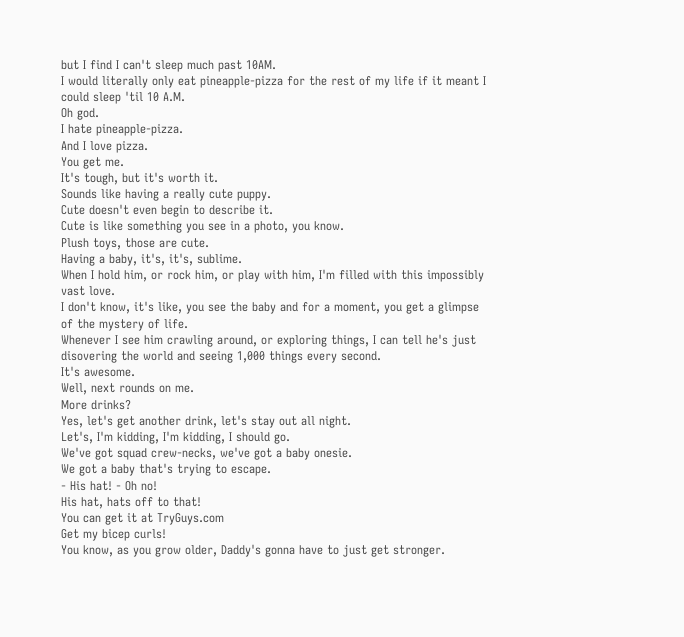but I find I can't sleep much past 10AM.
I would literally only eat pineapple-pizza for the rest of my life if it meant I could sleep 'til 10 A.M.
Oh god.
I hate pineapple-pizza.
And I love pizza.
You get me.
It's tough, but it's worth it.
Sounds like having a really cute puppy.
Cute doesn't even begin to describe it.
Cute is like something you see in a photo, you know.
Plush toys, those are cute.
Having a baby, it's, it's, sublime.
When I hold him, or rock him, or play with him, I'm filled with this impossibly vast love.
I don't know, it's like, you see the baby and for a moment, you get a glimpse of the mystery of life.
Whenever I see him crawling around, or exploring things, I can tell he's just disovering the world and seeing 1,000 things every second.
It's awesome.
Well, next rounds on me.
More drinks?
Yes, let's get another drink, let's stay out all night.
Let's, I'm kidding, I'm kidding, I should go.
We've got squad crew-necks, we've got a baby onesie.
We got a baby that's trying to escape.
- His hat! - Oh no!
His hat, hats off to that!
You can get it at TryGuys.com
Get my bicep curls!
You know, as you grow older, Daddy's gonna have to just get stronger.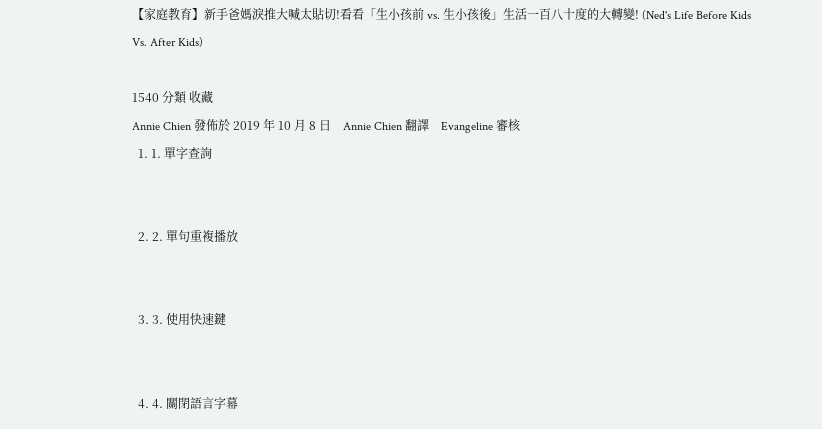【家庭教育】新手爸媽淚推大喊太貼切!看看「生小孩前 vs. 生小孩後」生活一百八十度的大轉變! (Ned's Life Before Kids Vs. After Kids)

1540 分類 收藏
Annie Chien 發佈於 2019 年 10 月 8 日    Annie Chien 翻譯    Evangeline 審核
  1. 1. 單字查詢


  2. 2. 單句重複播放


  3. 3. 使用快速鍵


  4. 4. 關閉語言字幕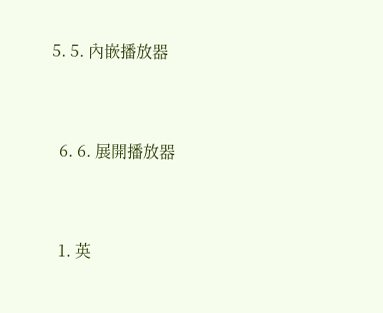5. 5. 內嵌播放器


  6. 6. 展開播放器


  1. 英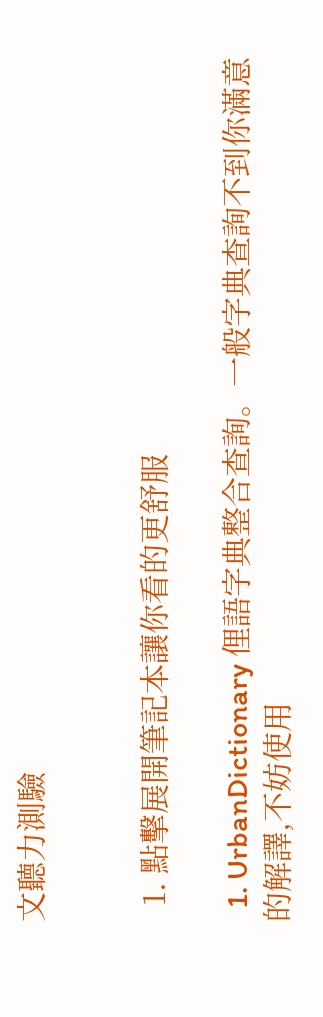文聽力測驗


  1. 點擊展開筆記本讓你看的更舒服

  1. UrbanDictionary 俚語字典整合查詢。一般字典查詢不到你滿意的解譯,不妨使用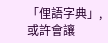「俚語字典」,或許會讓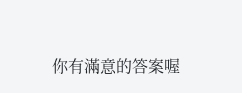你有滿意的答案喔